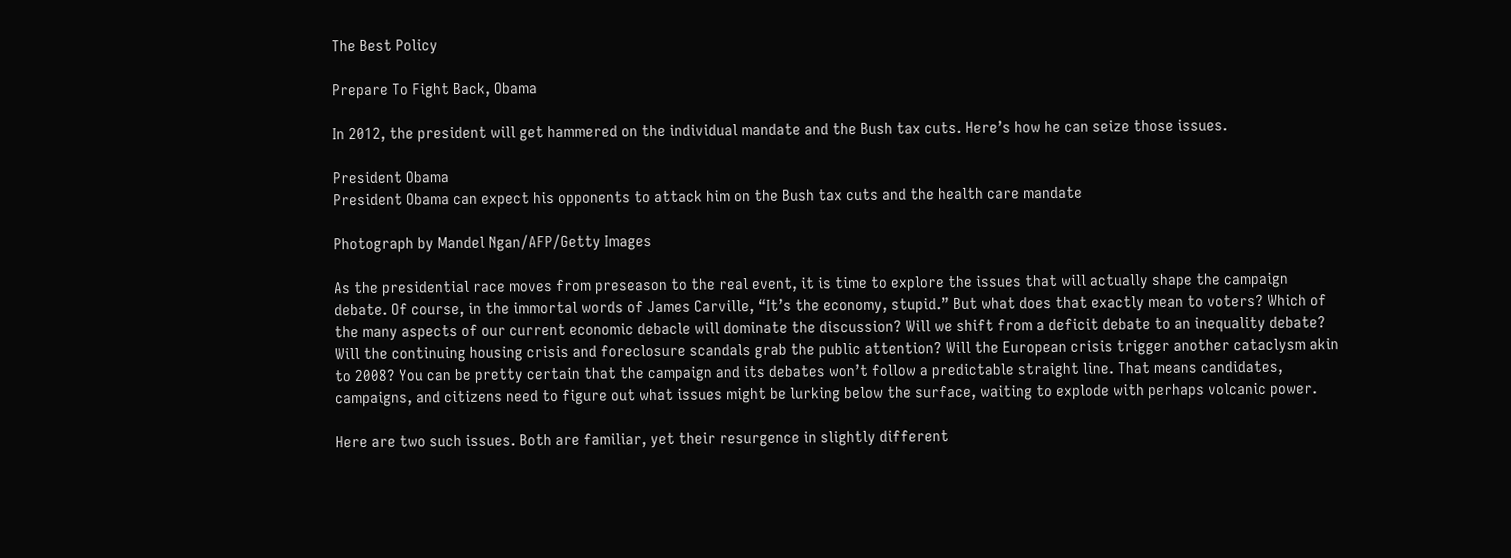The Best Policy

Prepare To Fight Back, Obama

In 2012, the president will get hammered on the individual mandate and the Bush tax cuts. Here’s how he can seize those issues.

President Obama
President Obama can expect his opponents to attack him on the Bush tax cuts and the health care mandate

Photograph by Mandel Ngan/AFP/Getty Images

As the presidential race moves from preseason to the real event, it is time to explore the issues that will actually shape the campaign debate. Of course, in the immortal words of James Carville, “It’s the economy, stupid.” But what does that exactly mean to voters? Which of the many aspects of our current economic debacle will dominate the discussion? Will we shift from a deficit debate to an inequality debate? Will the continuing housing crisis and foreclosure scandals grab the public attention? Will the European crisis trigger another cataclysm akin to 2008? You can be pretty certain that the campaign and its debates won’t follow a predictable straight line. That means candidates, campaigns, and citizens need to figure out what issues might be lurking below the surface, waiting to explode with perhaps volcanic power.

Here are two such issues. Both are familiar, yet their resurgence in slightly different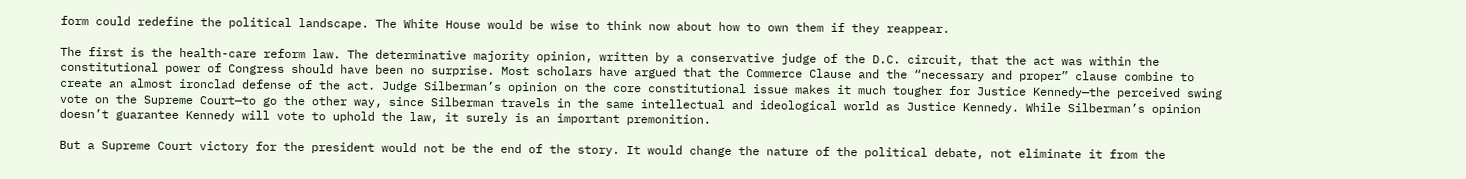form could redefine the political landscape. The White House would be wise to think now about how to own them if they reappear.

The first is the health-care reform law. The determinative majority opinion, written by a conservative judge of the D.C. circuit, that the act was within the constitutional power of Congress should have been no surprise. Most scholars have argued that the Commerce Clause and the “necessary and proper” clause combine to create an almost ironclad defense of the act. Judge Silberman’s opinion on the core constitutional issue makes it much tougher for Justice Kennedy—the perceived swing vote on the Supreme Court—to go the other way, since Silberman travels in the same intellectual and ideological world as Justice Kennedy. While Silberman’s opinion doesn’t guarantee Kennedy will vote to uphold the law, it surely is an important premonition.

But a Supreme Court victory for the president would not be the end of the story. It would change the nature of the political debate, not eliminate it from the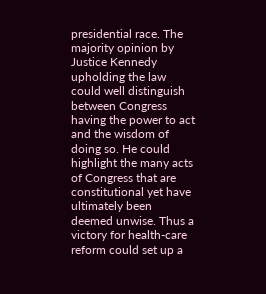presidential race. The majority opinion by Justice Kennedy upholding the law could well distinguish between Congress having the power to act and the wisdom of doing so. He could highlight the many acts of Congress that are constitutional yet have ultimately been deemed unwise. Thus a victory for health-care reform could set up a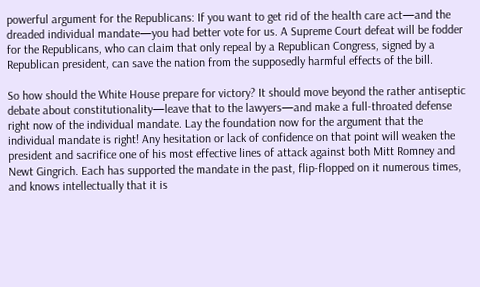powerful argument for the Republicans: If you want to get rid of the health care act—and the dreaded individual mandate—you had better vote for us. A Supreme Court defeat will be fodder for the Republicans, who can claim that only repeal by a Republican Congress, signed by a Republican president, can save the nation from the supposedly harmful effects of the bill.

So how should the White House prepare for victory? It should move beyond the rather antiseptic debate about constitutionality—leave that to the lawyers—and make a full-throated defense right now of the individual mandate. Lay the foundation now for the argument that the individual mandate is right! Any hesitation or lack of confidence on that point will weaken the president and sacrifice one of his most effective lines of attack against both Mitt Romney and Newt Gingrich. Each has supported the mandate in the past, flip-flopped on it numerous times, and knows intellectually that it is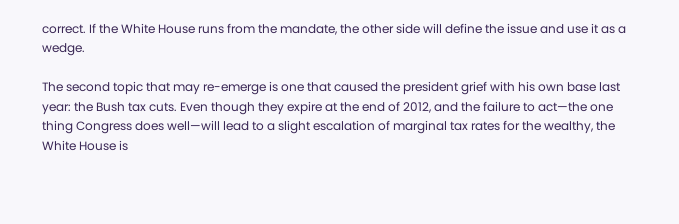correct. If the White House runs from the mandate, the other side will define the issue and use it as a wedge.

The second topic that may re-emerge is one that caused the president grief with his own base last year: the Bush tax cuts. Even though they expire at the end of 2012, and the failure to act—the one thing Congress does well—will lead to a slight escalation of marginal tax rates for the wealthy, the White House is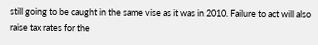still going to be caught in the same vise as it was in 2010. Failure to act will also raise tax rates for the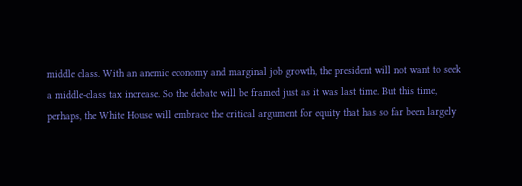middle class. With an anemic economy and marginal job growth, the president will not want to seek a middle-class tax increase. So the debate will be framed just as it was last time. But this time, perhaps, the White House will embrace the critical argument for equity that has so far been largely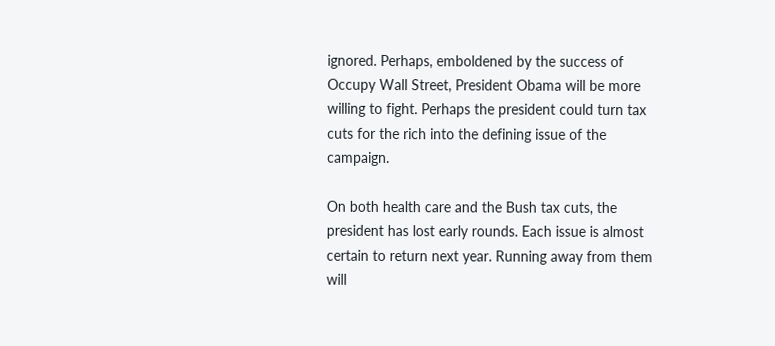ignored. Perhaps, emboldened by the success of Occupy Wall Street, President Obama will be more willing to fight. Perhaps the president could turn tax cuts for the rich into the defining issue of the campaign.

On both health care and the Bush tax cuts, the president has lost early rounds. Each issue is almost certain to return next year. Running away from them will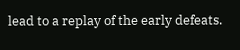lead to a replay of the early defeats.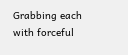Grabbing each with forceful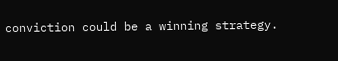conviction could be a winning strategy.